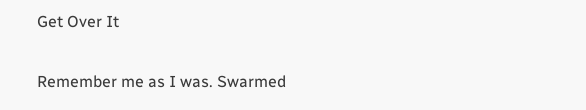Get Over It

Remember me as I was. Swarmed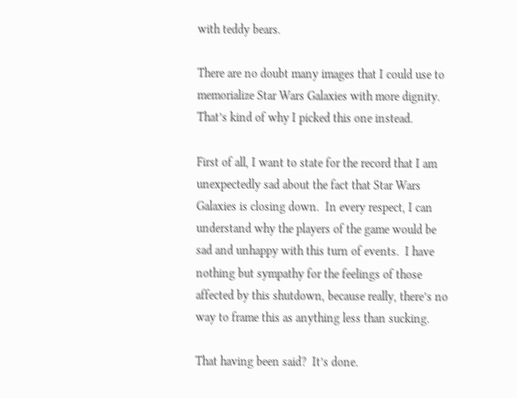with teddy bears.

There are no doubt many images that I could use to memorialize Star Wars Galaxies with more dignity. That’s kind of why I picked this one instead.

First of all, I want to state for the record that I am unexpectedly sad about the fact that Star Wars Galaxies is closing down.  In every respect, I can understand why the players of the game would be sad and unhappy with this turn of events.  I have nothing but sympathy for the feelings of those affected by this shutdown, because really, there’s no way to frame this as anything less than sucking.

That having been said?  It’s done.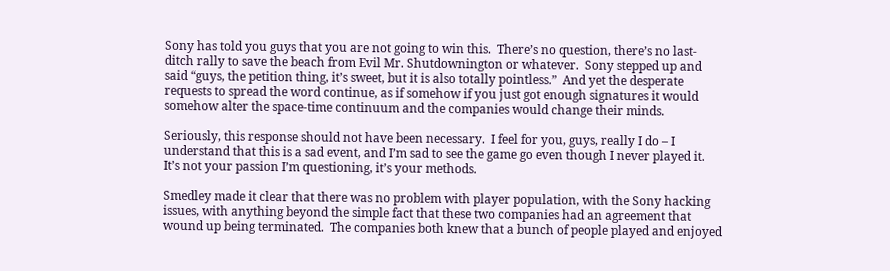Sony has told you guys that you are not going to win this.  There’s no question, there’s no last-ditch rally to save the beach from Evil Mr. Shutdownington or whatever.  Sony stepped up and said “guys, the petition thing, it’s sweet, but it is also totally pointless.”  And yet the desperate requests to spread the word continue, as if somehow if you just got enough signatures it would somehow alter the space-time continuum and the companies would change their minds.

Seriously, this response should not have been necessary.  I feel for you, guys, really I do – I understand that this is a sad event, and I’m sad to see the game go even though I never played it.  It’s not your passion I’m questioning, it’s your methods.

Smedley made it clear that there was no problem with player population, with the Sony hacking issues, with anything beyond the simple fact that these two companies had an agreement that wound up being terminated.  The companies both knew that a bunch of people played and enjoyed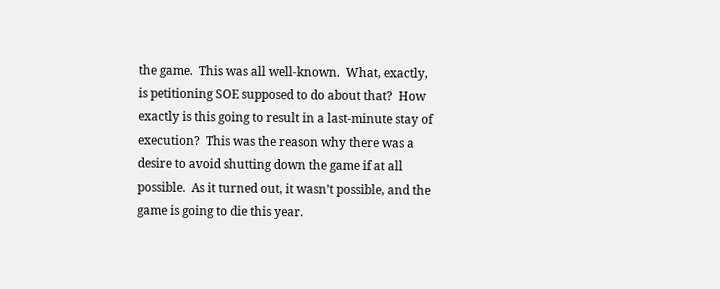the game.  This was all well-known.  What, exactly, is petitioning SOE supposed to do about that?  How exactly is this going to result in a last-minute stay of execution?  This was the reason why there was a desire to avoid shutting down the game if at all possible.  As it turned out, it wasn’t possible, and the game is going to die this year.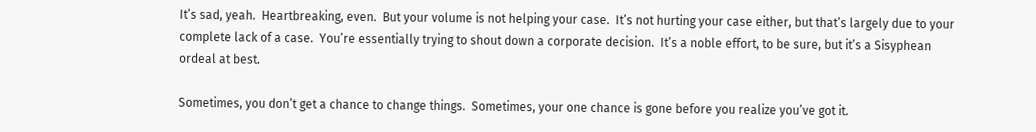It’s sad, yeah.  Heartbreaking, even.  But your volume is not helping your case.  It’s not hurting your case either, but that’s largely due to your complete lack of a case.  You’re essentially trying to shout down a corporate decision.  It’s a noble effort, to be sure, but it’s a Sisyphean ordeal at best.

Sometimes, you don’t get a chance to change things.  Sometimes, your one chance is gone before you realize you’ve got it.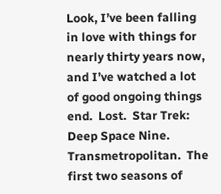Look, I’ve been falling in love with things for nearly thirty years now, and I’ve watched a lot of good ongoing things end.  Lost.  Star Trek: Deep Space Nine.  Transmetropolitan.  The first two seasons of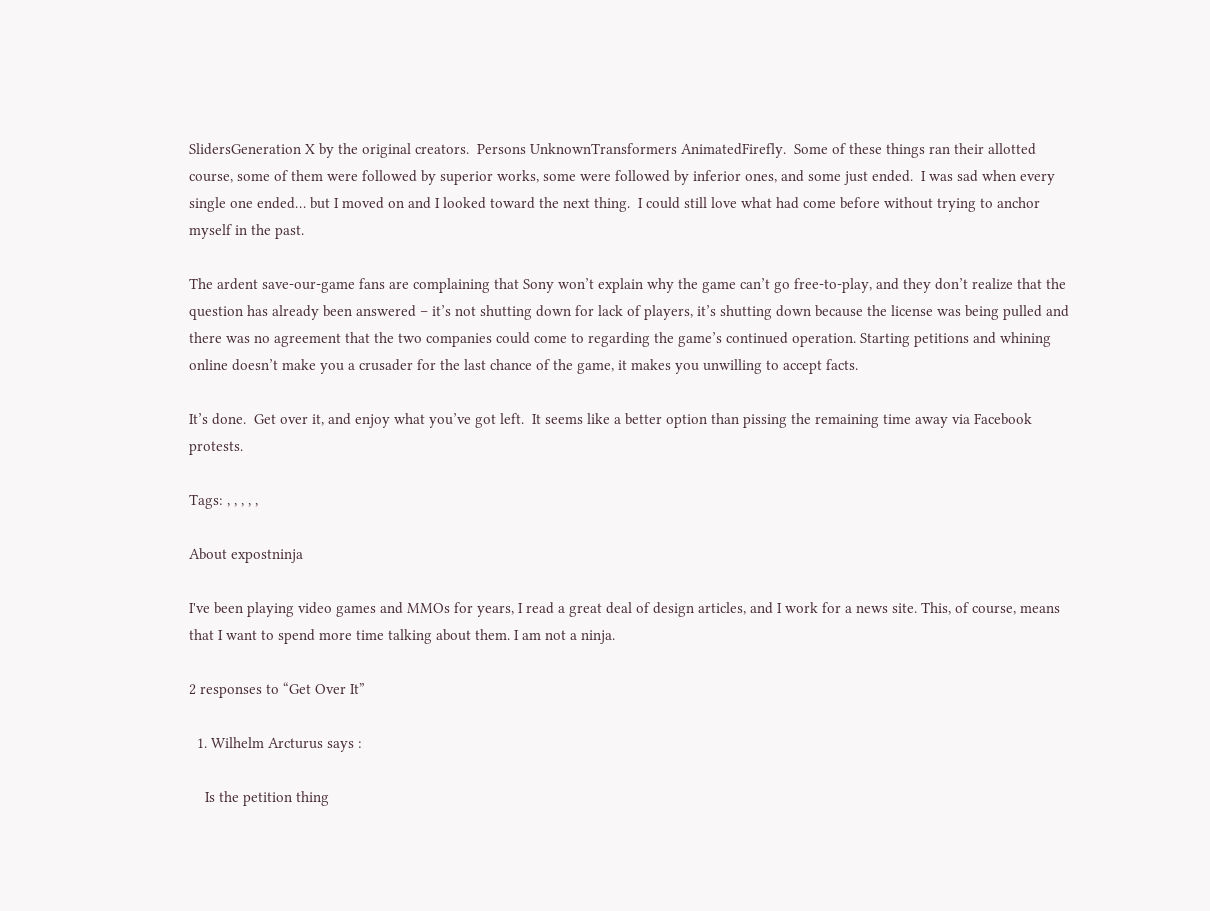SlidersGeneration X by the original creators.  Persons UnknownTransformers AnimatedFirefly.  Some of these things ran their allotted course, some of them were followed by superior works, some were followed by inferior ones, and some just ended.  I was sad when every single one ended… but I moved on and I looked toward the next thing.  I could still love what had come before without trying to anchor myself in the past.

The ardent save-our-game fans are complaining that Sony won’t explain why the game can’t go free-to-play, and they don’t realize that the question has already been answered – it’s not shutting down for lack of players, it’s shutting down because the license was being pulled and there was no agreement that the two companies could come to regarding the game’s continued operation. Starting petitions and whining online doesn’t make you a crusader for the last chance of the game, it makes you unwilling to accept facts.

It’s done.  Get over it, and enjoy what you’ve got left.  It seems like a better option than pissing the remaining time away via Facebook protests.

Tags: , , , , ,

About expostninja

I've been playing video games and MMOs for years, I read a great deal of design articles, and I work for a news site. This, of course, means that I want to spend more time talking about them. I am not a ninja.

2 responses to “Get Over It”

  1. Wilhelm Arcturus says :

    Is the petition thing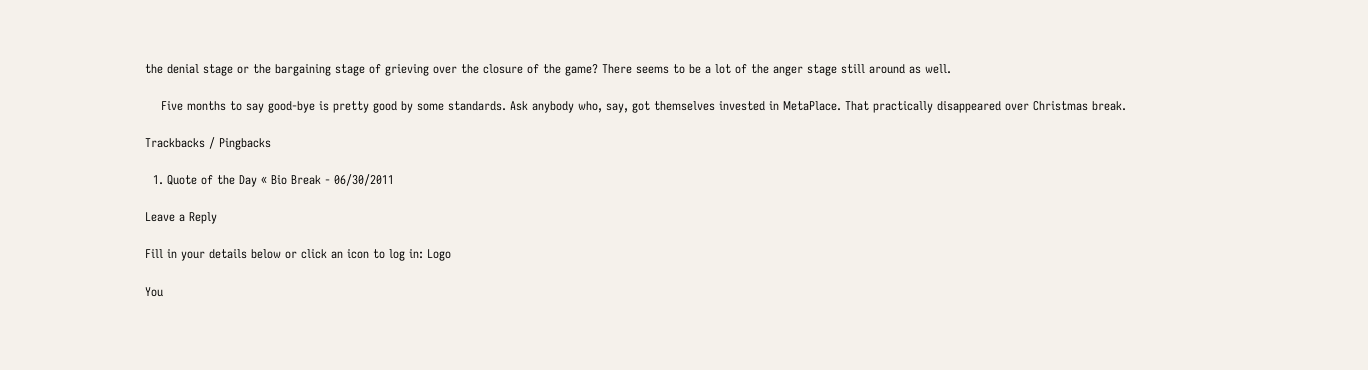the denial stage or the bargaining stage of grieving over the closure of the game? There seems to be a lot of the anger stage still around as well.

    Five months to say good-bye is pretty good by some standards. Ask anybody who, say, got themselves invested in MetaPlace. That practically disappeared over Christmas break.

Trackbacks / Pingbacks

  1. Quote of the Day « Bio Break - 06/30/2011

Leave a Reply

Fill in your details below or click an icon to log in: Logo

You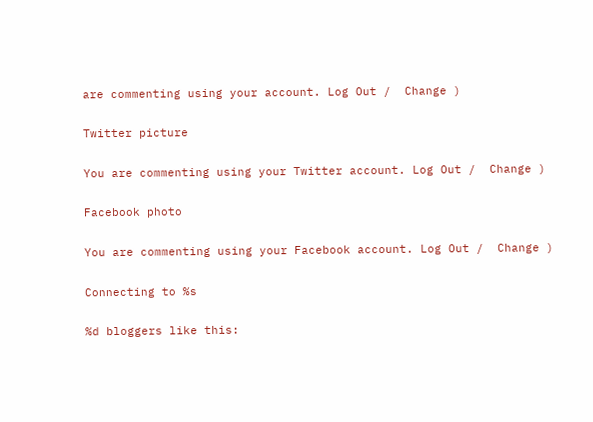are commenting using your account. Log Out /  Change )

Twitter picture

You are commenting using your Twitter account. Log Out /  Change )

Facebook photo

You are commenting using your Facebook account. Log Out /  Change )

Connecting to %s

%d bloggers like this: